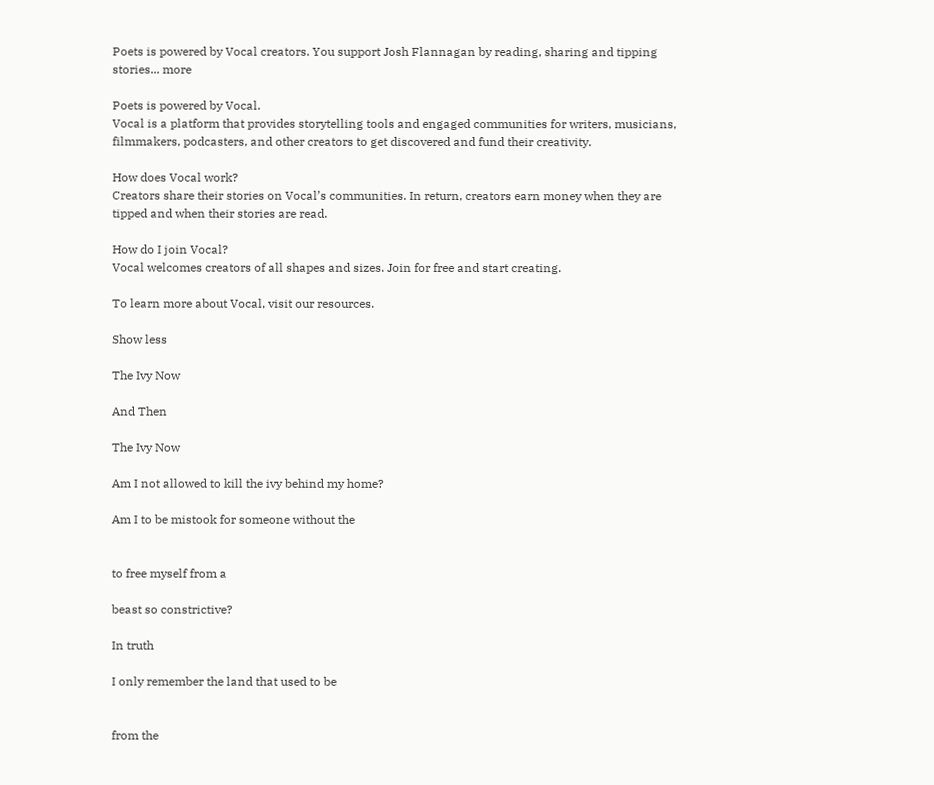Poets is powered by Vocal creators. You support Josh Flannagan by reading, sharing and tipping stories... more

Poets is powered by Vocal.
Vocal is a platform that provides storytelling tools and engaged communities for writers, musicians, filmmakers, podcasters, and other creators to get discovered and fund their creativity.

How does Vocal work?
Creators share their stories on Vocal’s communities. In return, creators earn money when they are tipped and when their stories are read.

How do I join Vocal?
Vocal welcomes creators of all shapes and sizes. Join for free and start creating.

To learn more about Vocal, visit our resources.

Show less

The Ivy Now

And Then

The Ivy Now

Am I not allowed to kill the ivy behind my home?

Am I to be mistook for someone without the


to free myself from a

beast so constrictive?

In truth

I only remember the land that used to be


from the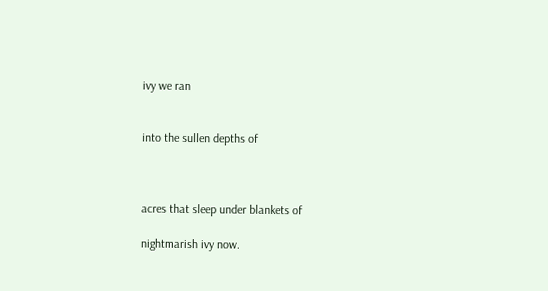ivy we ran


into the sullen depths of



acres that sleep under blankets of

nightmarish ivy now.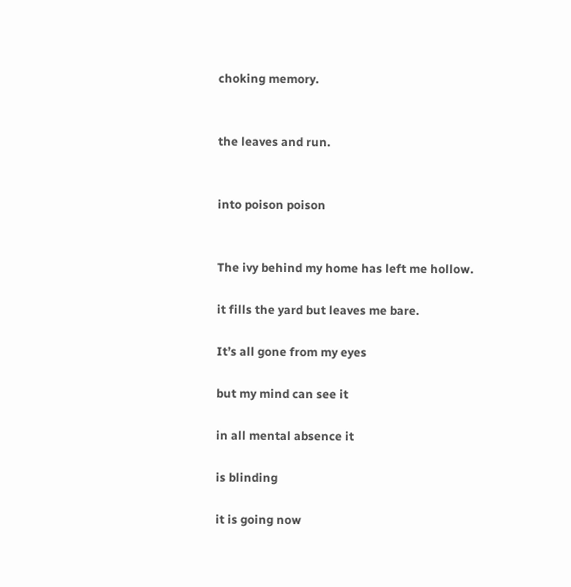choking memory.


the leaves and run.


into poison poison


The ivy behind my home has left me hollow.

it fills the yard but leaves me bare.

It’s all gone from my eyes

but my mind can see it

in all mental absence it

is blinding

it is going now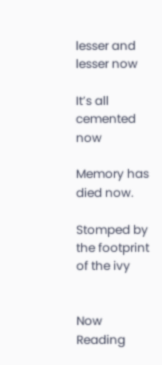lesser and lesser now

It’s all cemented now

Memory has died now.

Stomped by the footprint of the ivy


Now Reading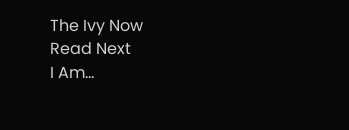The Ivy Now
Read Next
I Am...